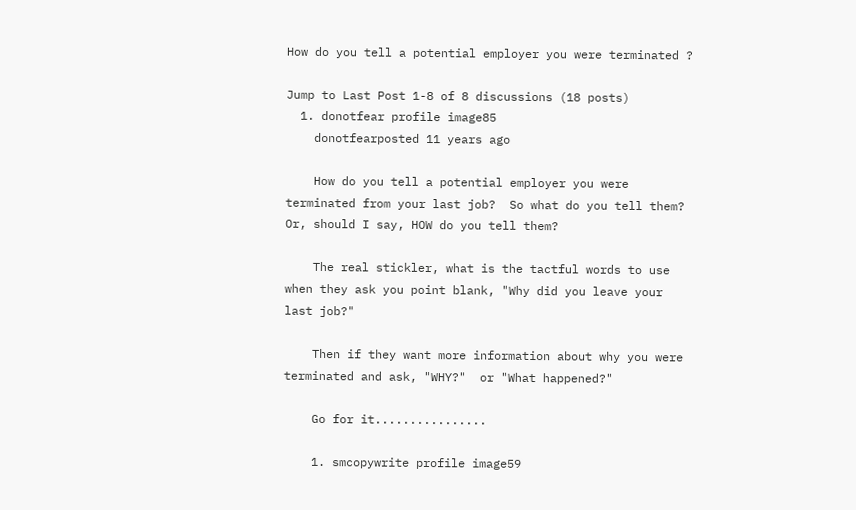How do you tell a potential employer you were terminated ?

Jump to Last Post 1-8 of 8 discussions (18 posts)
  1. donotfear profile image85
    donotfearposted 11 years ago

    How do you tell a potential employer you were terminated from your last job?  So what do you tell them?  Or, should I say, HOW do you tell them?

    The real stickler, what is the tactful words to use when they ask you point blank, "Why did you leave your last job?"

    Then if they want more information about why you were terminated and ask, "WHY?"  or "What happened?"

    Go for it................

    1. smcopywrite profile image59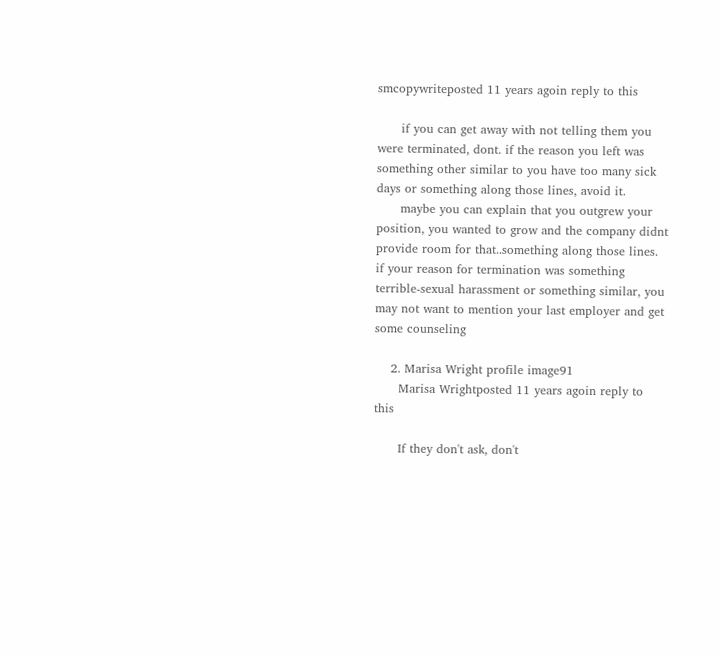smcopywriteposted 11 years agoin reply to this

      if you can get away with not telling them you were terminated, dont. if the reason you left was something other similar to you have too many sick days or something along those lines, avoid it.
      maybe you can explain that you outgrew your position, you wanted to grow and the company didnt provide room for that..something along those lines. if your reason for termination was something terrible-sexual harassment or something similar, you may not want to mention your last employer and get some counseling

    2. Marisa Wright profile image91
      Marisa Wrightposted 11 years agoin reply to this

      If they don't ask, don't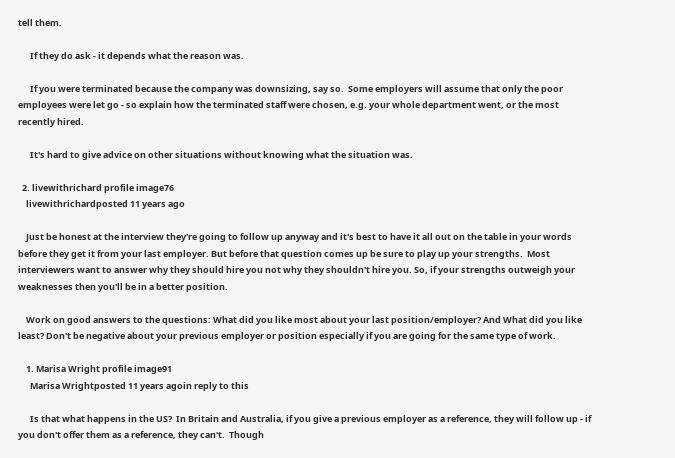tell them.

      If they do ask - it depends what the reason was.

      If you were terminated because the company was downsizing, say so.  Some employers will assume that only the poor employees were let go - so explain how the terminated staff were chosen, e.g. your whole department went, or the most recently hired.

      It's hard to give advice on other situations without knowing what the situation was.

  2. livewithrichard profile image76
    livewithrichardposted 11 years ago

    Just be honest at the interview they're going to follow up anyway and it's best to have it all out on the table in your words before they get it from your last employer. But before that question comes up be sure to play up your strengths.  Most interviewers want to answer why they should hire you not why they shouldn't hire you. So, if your strengths outweigh your weaknesses then you'll be in a better position.

    Work on good answers to the questions: What did you like most about your last position/employer? And What did you like least? Don't be negative about your previous employer or position especially if you are going for the same type of work.

    1. Marisa Wright profile image91
      Marisa Wrightposted 11 years agoin reply to this

      Is that what happens in the US?  In Britain and Australia, if you give a previous employer as a reference, they will follow up - if you don't offer them as a reference, they can't.  Though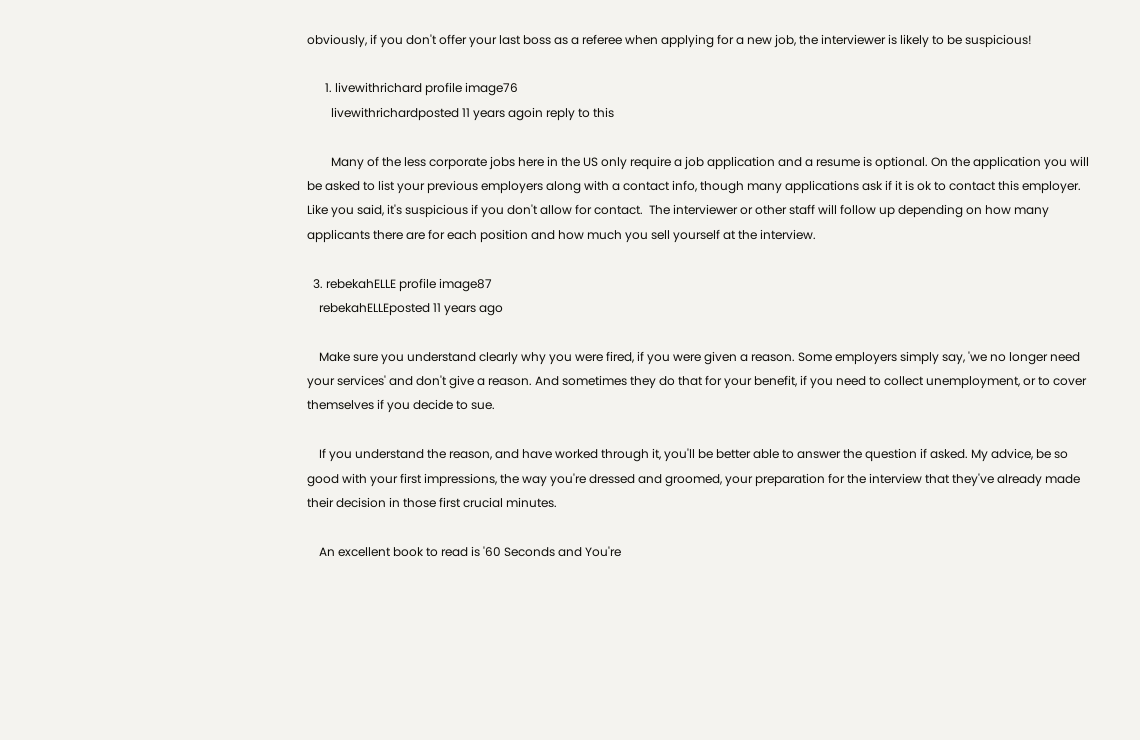obviously, if you don't offer your last boss as a referee when applying for a new job, the interviewer is likely to be suspicious!

      1. livewithrichard profile image76
        livewithrichardposted 11 years agoin reply to this

        Many of the less corporate jobs here in the US only require a job application and a resume is optional. On the application you will be asked to list your previous employers along with a contact info, though many applications ask if it is ok to contact this employer.  Like you said, it's suspicious if you don't allow for contact.  The interviewer or other staff will follow up depending on how many applicants there are for each position and how much you sell yourself at the interview.

  3. rebekahELLE profile image87
    rebekahELLEposted 11 years ago

    Make sure you understand clearly why you were fired, if you were given a reason. Some employers simply say, 'we no longer need your services' and don't give a reason. And sometimes they do that for your benefit, if you need to collect unemployment, or to cover themselves if you decide to sue.

    If you understand the reason, and have worked through it, you'll be better able to answer the question if asked. My advice, be so good with your first impressions, the way you're dressed and groomed, your preparation for the interview that they've already made their decision in those first crucial minutes.

    An excellent book to read is '60 Seconds and You're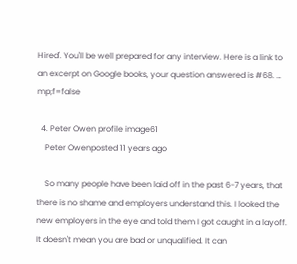Hired'. You'll be well prepared for any interview. Here is a link to an excerpt on Google books, your question answered is #68. … mp;f=false

  4. Peter Owen profile image61
    Peter Owenposted 11 years ago

    So many people have been laid off in the past 6-7 years, that there is no shame and employers understand this. I looked the new employers in the eye and told them I got caught in a layoff. It doesn't mean you are bad or unqualified. It can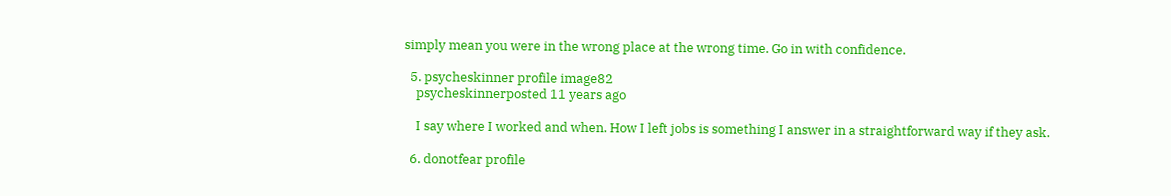simply mean you were in the wrong place at the wrong time. Go in with confidence.

  5. psycheskinner profile image82
    psycheskinnerposted 11 years ago

    I say where I worked and when. How I left jobs is something I answer in a straightforward way if they ask.

  6. donotfear profile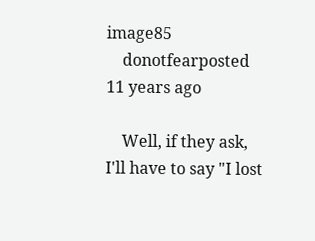image85
    donotfearposted 11 years ago

    Well, if they ask, I'll have to say "I lost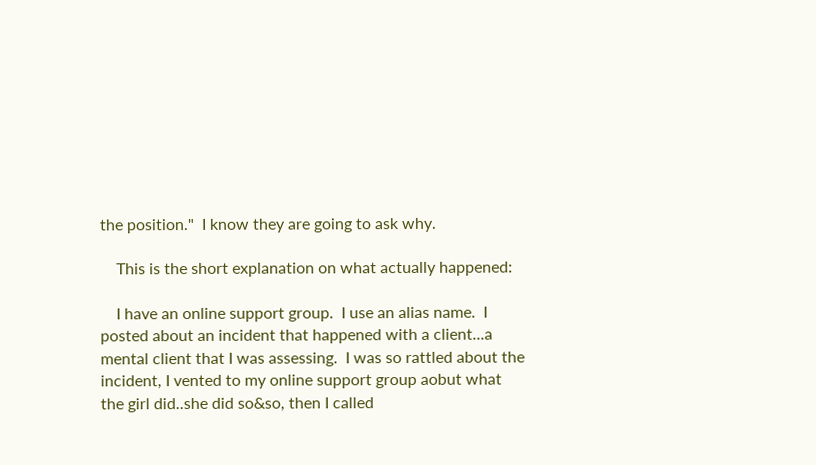the position."  I know they are going to ask why.

    This is the short explanation on what actually happened:

    I have an online support group.  I use an alias name.  I posted about an incident that happened with a client...a mental client that I was assessing.  I was so rattled about the incident, I vented to my online support group aobut what the girl did..she did so&so, then I called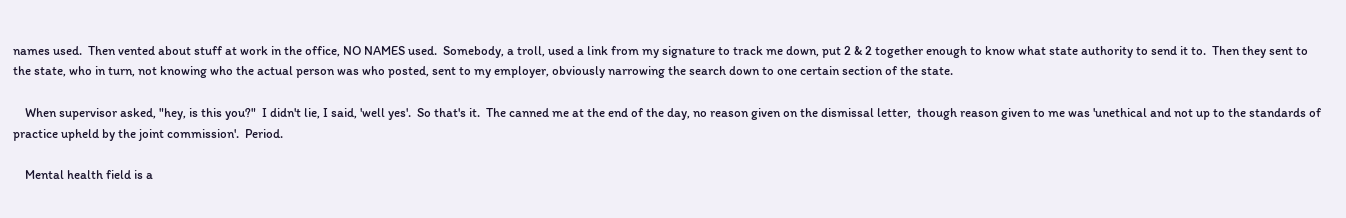names used.  Then vented about stuff at work in the office, NO NAMES used.  Somebody, a troll, used a link from my signature to track me down, put 2 & 2 together enough to know what state authority to send it to.  Then they sent to the state, who in turn, not knowing who the actual person was who posted, sent to my employer, obviously narrowing the search down to one certain section of the state.

    When supervisor asked, "hey, is this you?"  I didn't lie, I said, 'well yes'.  So that's it.  The canned me at the end of the day, no reason given on the dismissal letter,  though reason given to me was 'unethical and not up to the standards of practice upheld by the joint commission'.  Period.

    Mental health field is a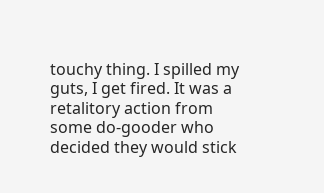touchy thing. I spilled my guts, I get fired. It was a retalitory action from some do-gooder who decided they would stick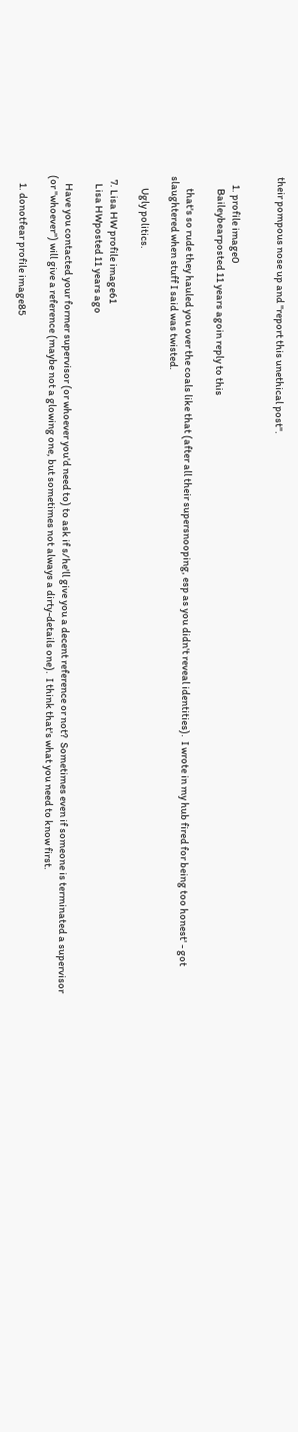their pompous nose up and "report this unethical post".


    1. profile image0
      Baileybearposted 11 years agoin reply to this

      that's so rude they hauled you over the coals like that (after all their supersnooping, esp as you didn't reveal identities).  I wrote in my hub fired for being too honest' - got slaughtered when stuff I said was twisted.

      Ugly politics.

  7. Lisa HW profile image61
    Lisa HWposted 11 years ago

    Have you contacted your former supervisor (or whoever you'd need to) to ask if s/he'll give you a decent reference or not?  Sometimes even if someone is terminated a supervisor (or "whoever") will give a reference (maybe not a glowing one, but sometimes not always a dirty-details one).  I think that's what you need to know first.

    1. donotfear profile image85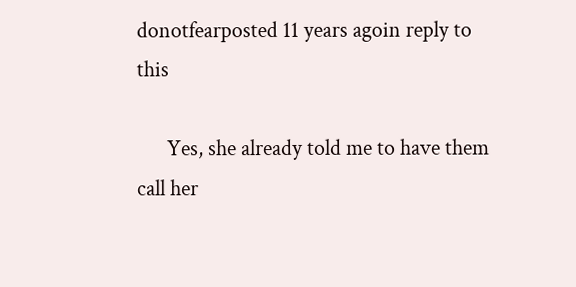donotfearposted 11 years agoin reply to this

      Yes, she already told me to have them call her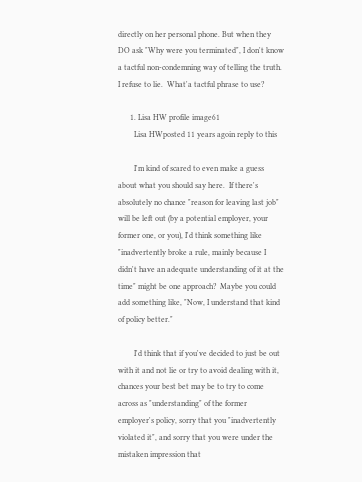directly on her personal phone. But when they DO ask "Why were you terminated", I don't know a tactful non-condemning way of telling the truth.  I refuse to lie.  What'a tactful phrase to use?

      1. Lisa HW profile image61
        Lisa HWposted 11 years agoin reply to this

        I'm kind of scared to even make a guess about what you should say here.  If there's absolutely no chance "reason for leaving last job" will be left out (by a potential employer, your former one, or you), I'd think something like "inadvertently broke a rule, mainly because I didn't have an adequate understanding of it at the time" might be one approach?  Maybe you could add something like, "Now, I understand that kind of policy better."

        I'd think that if you've decided to just be out with it and not lie or try to avoid dealing with it, chances your best bet may be to try to come across as "understanding" of the former employer's policy, sorry that you "inadvertently violated it", and sorry that you were under the mistaken impression that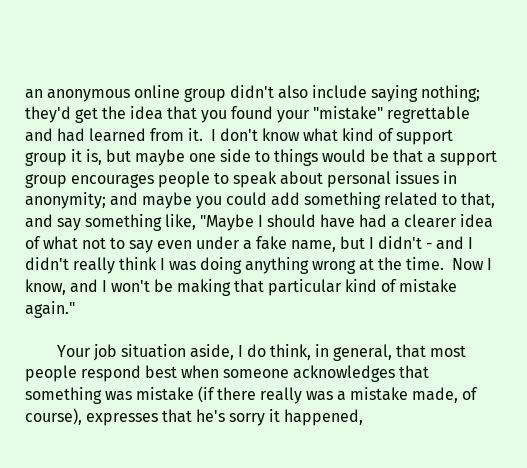an anonymous online group didn't also include saying nothing; they'd get the idea that you found your "mistake" regrettable and had learned from it.  I don't know what kind of support group it is, but maybe one side to things would be that a support group encourages people to speak about personal issues in anonymity; and maybe you could add something related to that, and say something like, "Maybe I should have had a clearer idea of what not to say even under a fake name, but I didn't - and I didn't really think I was doing anything wrong at the time.  Now I know, and I won't be making that particular kind of mistake again."

        Your job situation aside, I do think, in general, that most people respond best when someone acknowledges that something was mistake (if there really was a mistake made, of course), expresses that he's sorry it happened,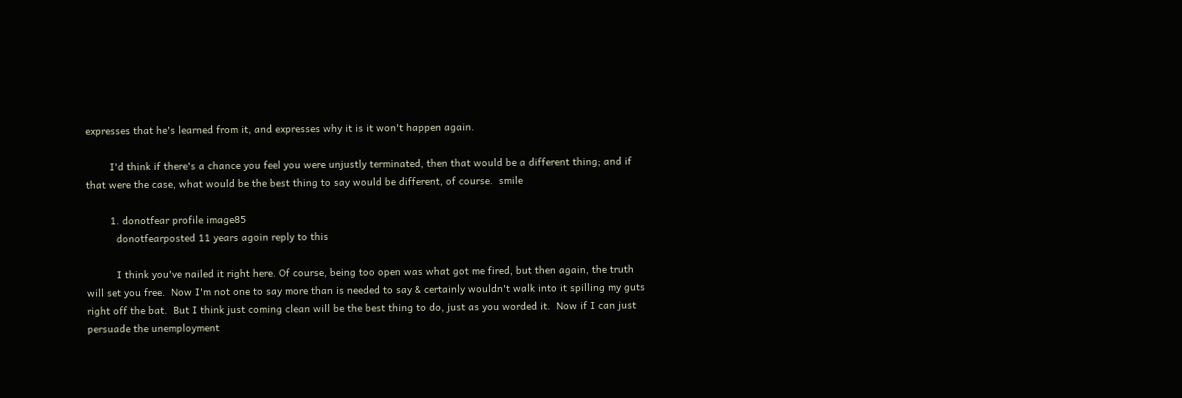expresses that he's learned from it, and expresses why it is it won't happen again.

        I'd think if there's a chance you feel you were unjustly terminated, then that would be a different thing; and if that were the case, what would be the best thing to say would be different, of course.  smile

        1. donotfear profile image85
          donotfearposted 11 years agoin reply to this

          I think you've nailed it right here. Of course, being too open was what got me fired, but then again, the truth will set you free.  Now I'm not one to say more than is needed to say & certainly wouldn't walk into it spilling my guts right off the bat.  But I think just coming clean will be the best thing to do, just as you worded it.  Now if I can just persuade the unemployment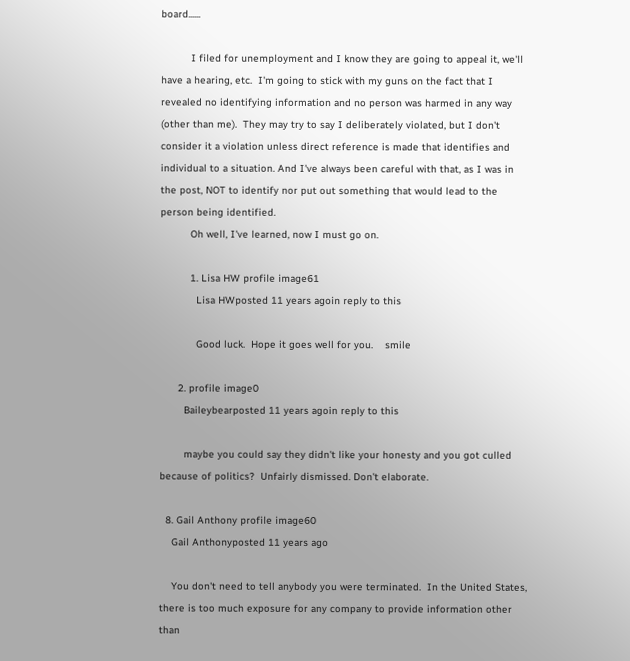board......

          I filed for unemployment and I know they are going to appeal it, we'll have a hearing, etc.  I'm going to stick with my guns on the fact that I revealed no identifying information and no person was harmed in any way (other than me).  They may try to say I deliberately violated, but I don't consider it a violation unless direct reference is made that identifies and individual to a situation. And I've always been careful with that, as I was in the post, NOT to identify nor put out something that would lead to the person being identified.
          Oh well, I've learned, now I must go on.

          1. Lisa HW profile image61
            Lisa HWposted 11 years agoin reply to this

            Good luck.  Hope it goes well for you.    smile

      2. profile image0
        Baileybearposted 11 years agoin reply to this

        maybe you could say they didn't like your honesty and you got culled because of politics?  Unfairly dismissed. Don't elaborate.

  8. Gail Anthony profile image60
    Gail Anthonyposted 11 years ago

    You don't need to tell anybody you were terminated.  In the United States, there is too much exposure for any company to provide information other than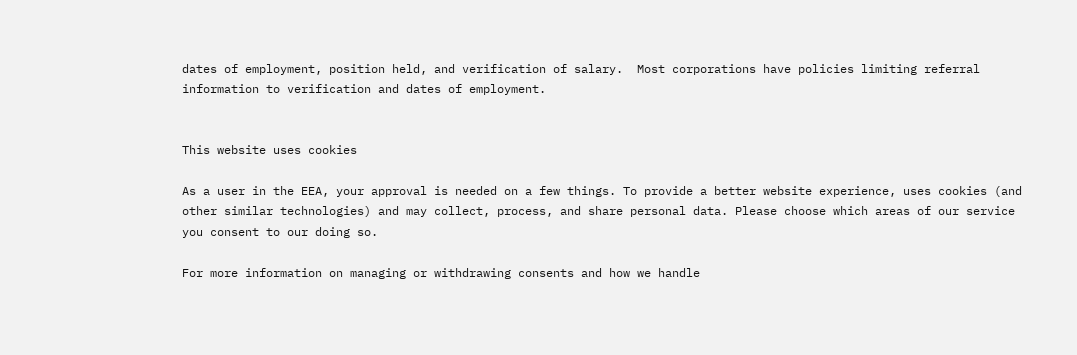dates of employment, position held, and verification of salary.  Most corporations have policies limiting referral information to verification and dates of employment.


This website uses cookies

As a user in the EEA, your approval is needed on a few things. To provide a better website experience, uses cookies (and other similar technologies) and may collect, process, and share personal data. Please choose which areas of our service you consent to our doing so.

For more information on managing or withdrawing consents and how we handle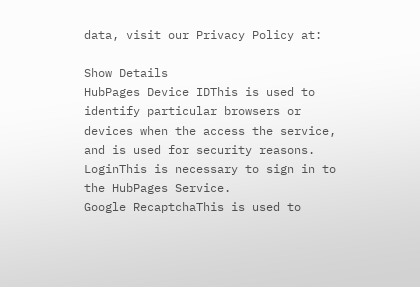data, visit our Privacy Policy at:

Show Details
HubPages Device IDThis is used to identify particular browsers or devices when the access the service, and is used for security reasons.
LoginThis is necessary to sign in to the HubPages Service.
Google RecaptchaThis is used to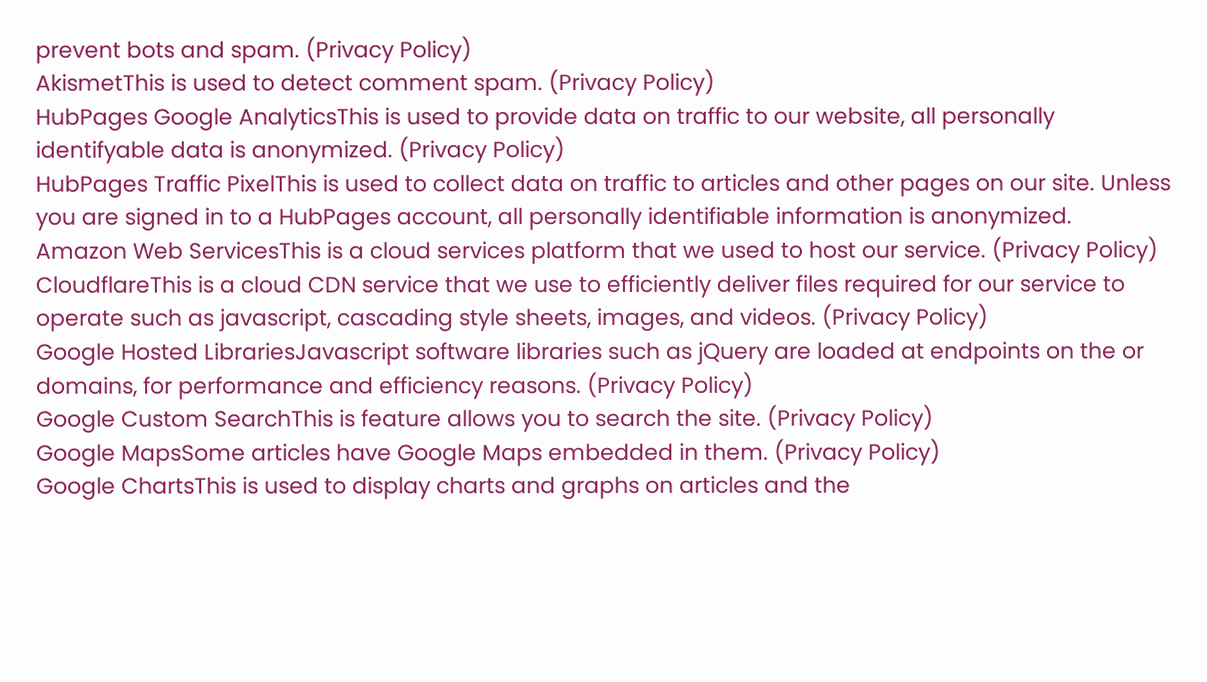prevent bots and spam. (Privacy Policy)
AkismetThis is used to detect comment spam. (Privacy Policy)
HubPages Google AnalyticsThis is used to provide data on traffic to our website, all personally identifyable data is anonymized. (Privacy Policy)
HubPages Traffic PixelThis is used to collect data on traffic to articles and other pages on our site. Unless you are signed in to a HubPages account, all personally identifiable information is anonymized.
Amazon Web ServicesThis is a cloud services platform that we used to host our service. (Privacy Policy)
CloudflareThis is a cloud CDN service that we use to efficiently deliver files required for our service to operate such as javascript, cascading style sheets, images, and videos. (Privacy Policy)
Google Hosted LibrariesJavascript software libraries such as jQuery are loaded at endpoints on the or domains, for performance and efficiency reasons. (Privacy Policy)
Google Custom SearchThis is feature allows you to search the site. (Privacy Policy)
Google MapsSome articles have Google Maps embedded in them. (Privacy Policy)
Google ChartsThis is used to display charts and graphs on articles and the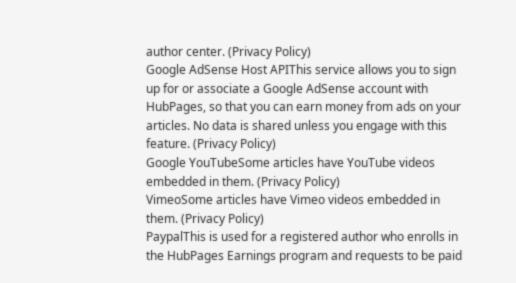author center. (Privacy Policy)
Google AdSense Host APIThis service allows you to sign up for or associate a Google AdSense account with HubPages, so that you can earn money from ads on your articles. No data is shared unless you engage with this feature. (Privacy Policy)
Google YouTubeSome articles have YouTube videos embedded in them. (Privacy Policy)
VimeoSome articles have Vimeo videos embedded in them. (Privacy Policy)
PaypalThis is used for a registered author who enrolls in the HubPages Earnings program and requests to be paid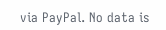via PayPal. No data is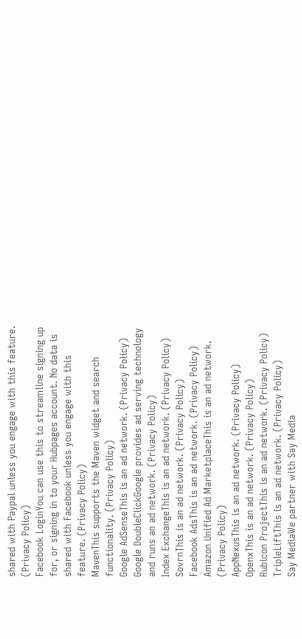shared with Paypal unless you engage with this feature. (Privacy Policy)
Facebook LoginYou can use this to streamline signing up for, or signing in to your Hubpages account. No data is shared with Facebook unless you engage with this feature. (Privacy Policy)
MavenThis supports the Maven widget and search functionality. (Privacy Policy)
Google AdSenseThis is an ad network. (Privacy Policy)
Google DoubleClickGoogle provides ad serving technology and runs an ad network. (Privacy Policy)
Index ExchangeThis is an ad network. (Privacy Policy)
SovrnThis is an ad network. (Privacy Policy)
Facebook AdsThis is an ad network. (Privacy Policy)
Amazon Unified Ad MarketplaceThis is an ad network. (Privacy Policy)
AppNexusThis is an ad network. (Privacy Policy)
OpenxThis is an ad network. (Privacy Policy)
Rubicon ProjectThis is an ad network. (Privacy Policy)
TripleLiftThis is an ad network. (Privacy Policy)
Say MediaWe partner with Say Media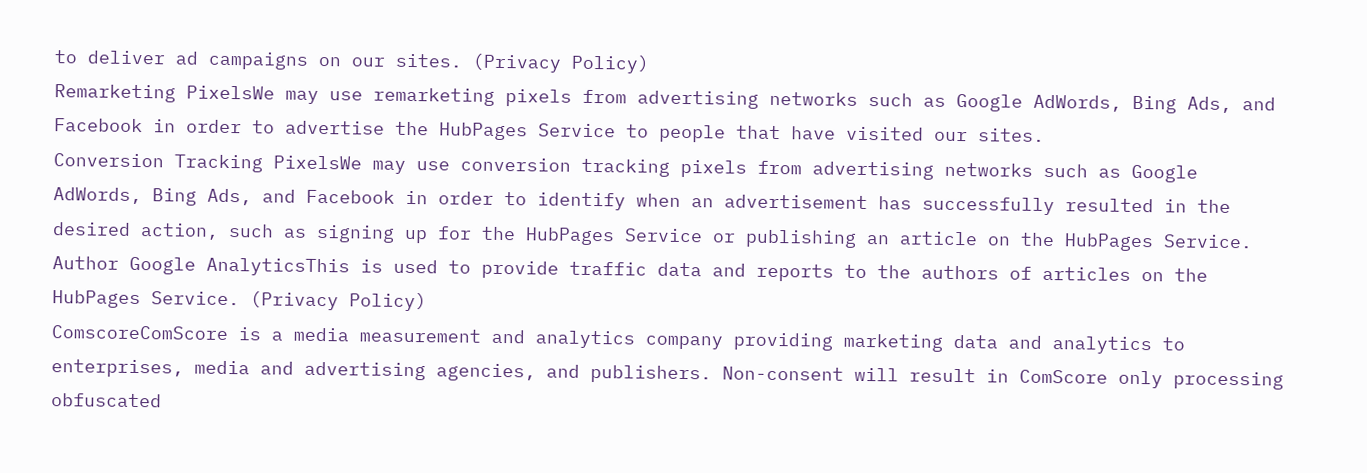to deliver ad campaigns on our sites. (Privacy Policy)
Remarketing PixelsWe may use remarketing pixels from advertising networks such as Google AdWords, Bing Ads, and Facebook in order to advertise the HubPages Service to people that have visited our sites.
Conversion Tracking PixelsWe may use conversion tracking pixels from advertising networks such as Google AdWords, Bing Ads, and Facebook in order to identify when an advertisement has successfully resulted in the desired action, such as signing up for the HubPages Service or publishing an article on the HubPages Service.
Author Google AnalyticsThis is used to provide traffic data and reports to the authors of articles on the HubPages Service. (Privacy Policy)
ComscoreComScore is a media measurement and analytics company providing marketing data and analytics to enterprises, media and advertising agencies, and publishers. Non-consent will result in ComScore only processing obfuscated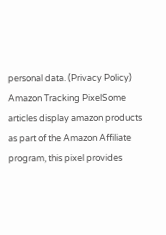personal data. (Privacy Policy)
Amazon Tracking PixelSome articles display amazon products as part of the Amazon Affiliate program, this pixel provides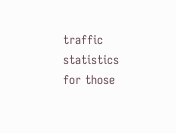traffic statistics for those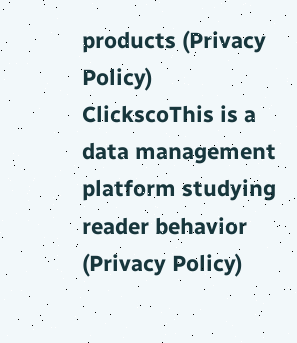products (Privacy Policy)
ClickscoThis is a data management platform studying reader behavior (Privacy Policy)